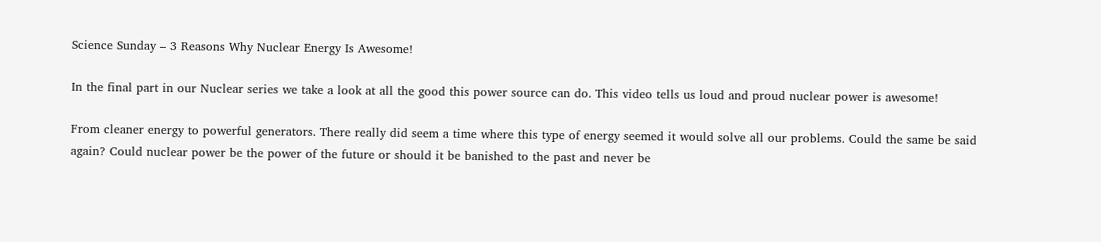Science Sunday – 3 Reasons Why Nuclear Energy Is Awesome!

In the final part in our Nuclear series we take a look at all the good this power source can do. This video tells us loud and proud nuclear power is awesome!

From cleaner energy to powerful generators. There really did seem a time where this type of energy seemed it would solve all our problems. Could the same be said again? Could nuclear power be the power of the future or should it be banished to the past and never be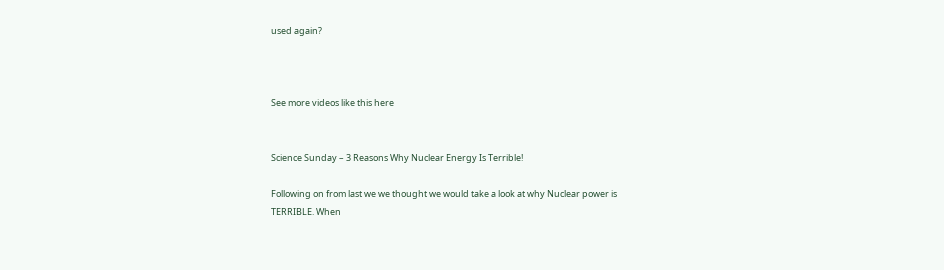used again?



See more videos like this here


Science Sunday – 3 Reasons Why Nuclear Energy Is Terrible!

Following on from last we we thought we would take a look at why Nuclear power is TERRIBLE. When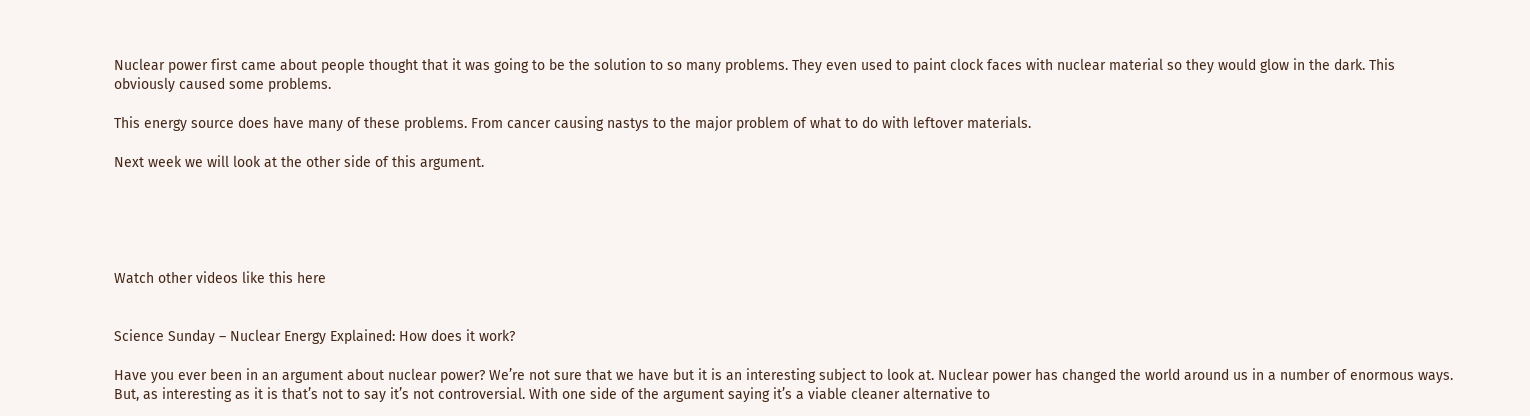Nuclear power first came about people thought that it was going to be the solution to so many problems. They even used to paint clock faces with nuclear material so they would glow in the dark. This obviously caused some problems.

This energy source does have many of these problems. From cancer causing nastys to the major problem of what to do with leftover materials.

Next week we will look at the other side of this argument.





Watch other videos like this here


Science Sunday – Nuclear Energy Explained: How does it work?

Have you ever been in an argument about nuclear power? We’re not sure that we have but it is an interesting subject to look at. Nuclear power has changed the world around us in a number of enormous ways. But, as interesting as it is that’s not to say it’s not controversial. With one side of the argument saying it’s a viable cleaner alternative to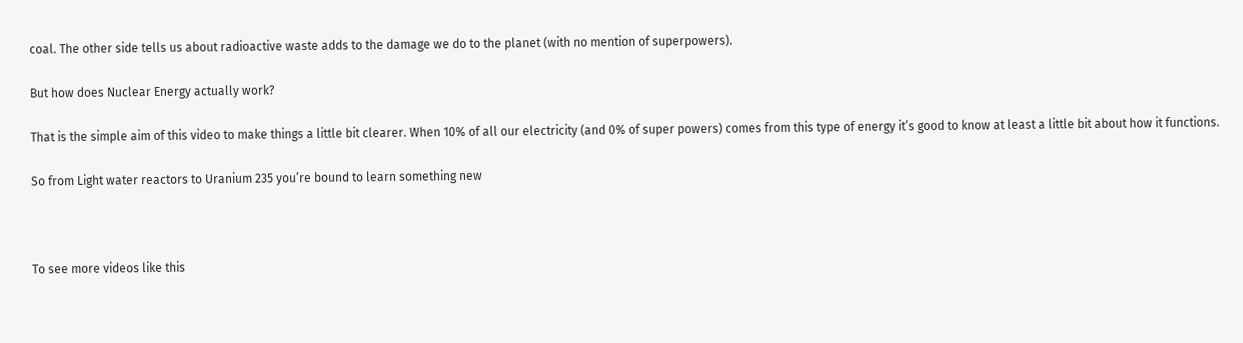coal. The other side tells us about radioactive waste adds to the damage we do to the planet (with no mention of superpowers).

But how does Nuclear Energy actually work?

That is the simple aim of this video to make things a little bit clearer. When 10% of all our electricity (and 0% of super powers) comes from this type of energy it’s good to know at least a little bit about how it functions.

So from Light water reactors to Uranium 235 you’re bound to learn something new



To see more videos like this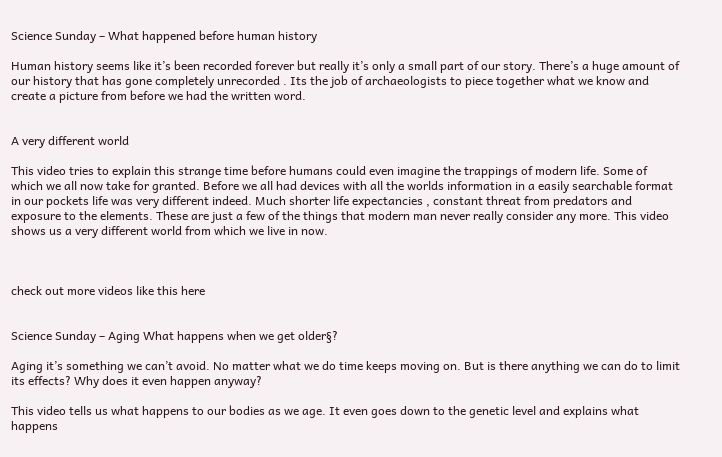Science Sunday – What happened before human history

Human history seems like it’s been recorded forever but really it’s only a small part of our story. There’s a huge amount of our history that has gone completely unrecorded . Its the job of archaeologists to piece together what we know and create a picture from before we had the written word.


A very different world

This video tries to explain this strange time before humans could even imagine the trappings of modern life. Some of which we all now take for granted. Before we all had devices with all the worlds information in a easily searchable format in our pockets life was very different indeed. Much shorter life expectancies , constant threat from predators and exposure to the elements. These are just a few of the things that modern man never really consider any more. This video shows us a very different world from which we live in now.



check out more videos like this here


Science Sunday – Aging What happens when we get older§?

Aging it’s something we can’t avoid. No matter what we do time keeps moving on. But is there anything we can do to limit its effects? Why does it even happen anyway?

This video tells us what happens to our bodies as we age. It even goes down to the genetic level and explains what happens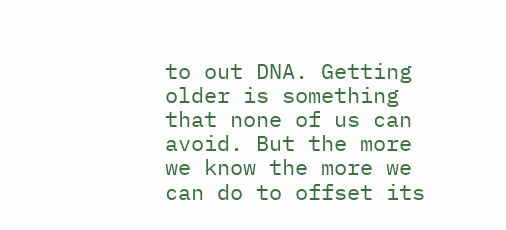to out DNA. Getting older is something that none of us can avoid. But the more we know the more we can do to offset its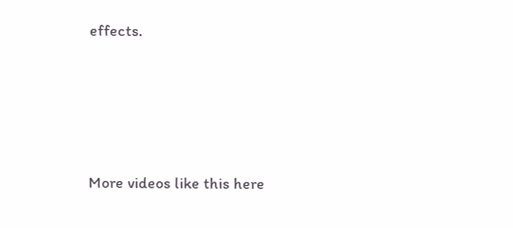effects.




More videos like this here